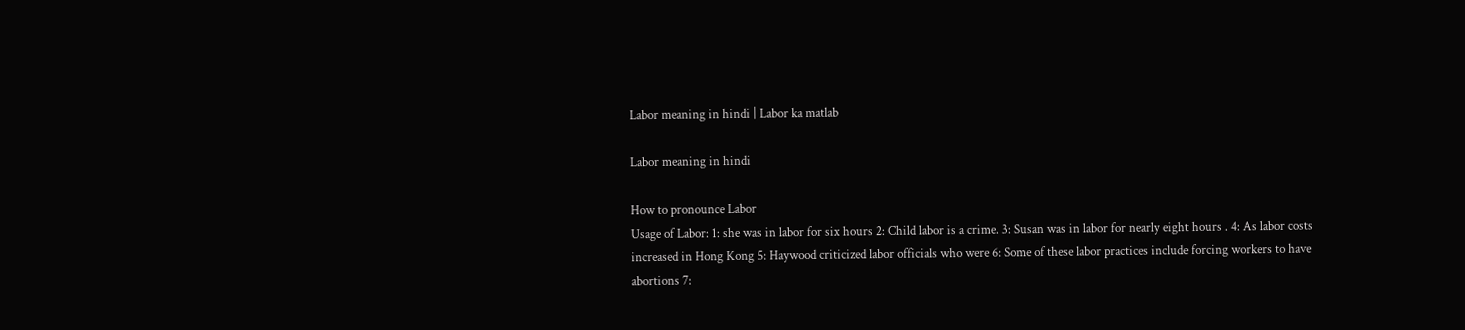Labor meaning in hindi | Labor ka matlab

Labor meaning in hindi

How to pronounce Labor
Usage of Labor: 1: she was in labor for six hours 2: Child labor is a crime. 3: Susan was in labor for nearly eight hours . 4: As labor costs increased in Hong Kong 5: Haywood criticized labor officials who were 6: Some of these labor practices include forcing workers to have abortions 7: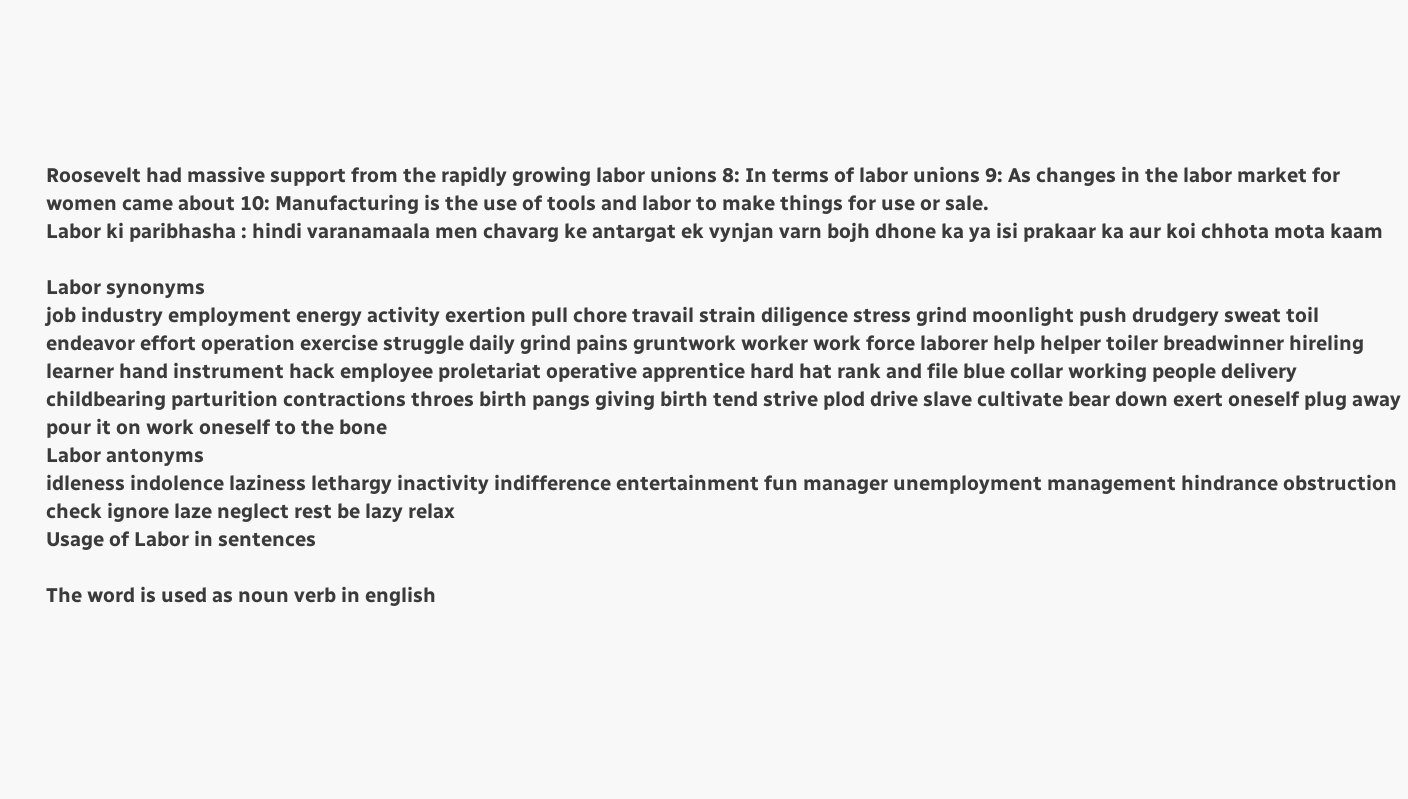Roosevelt had massive support from the rapidly growing labor unions 8: In terms of labor unions 9: As changes in the labor market for women came about 10: Manufacturing is the use of tools and labor to make things for use or sale.
Labor ki paribhasha : hindi varanamaala men chavarg ke antargat ek vynjan varn bojh dhone ka ya isi prakaar ka aur koi chhota mota kaam

Labor synonyms
job industry employment energy activity exertion pull chore travail strain diligence stress grind moonlight push drudgery sweat toil endeavor effort operation exercise struggle daily grind pains gruntwork worker work force laborer help helper toiler breadwinner hireling learner hand instrument hack employee proletariat operative apprentice hard hat rank and file blue collar working people delivery childbearing parturition contractions throes birth pangs giving birth tend strive plod drive slave cultivate bear down exert oneself plug away pour it on work oneself to the bone
Labor antonyms
idleness indolence laziness lethargy inactivity indifference entertainment fun manager unemployment management hindrance obstruction check ignore laze neglect rest be lazy relax
Usage of Labor in sentences

The word is used as noun verb in english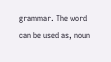grammar. The word can be used as, noun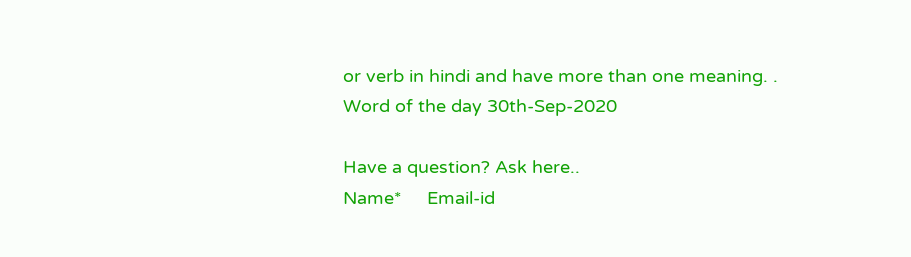or verb in hindi and have more than one meaning. .
Word of the day 30th-Sep-2020

Have a question? Ask here..
Name*     Email-id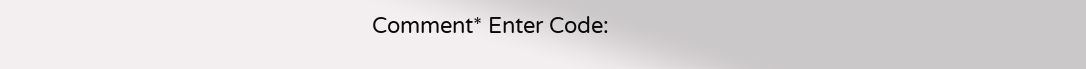Comment* Enter Code: